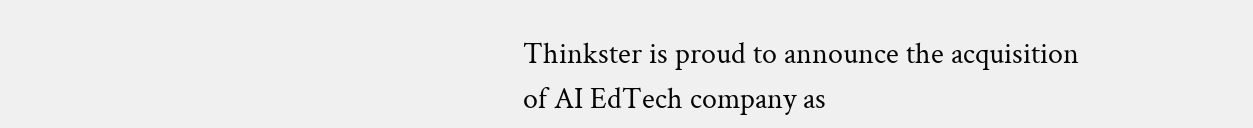Thinkster is proud to announce the acquisition of AI EdTech company as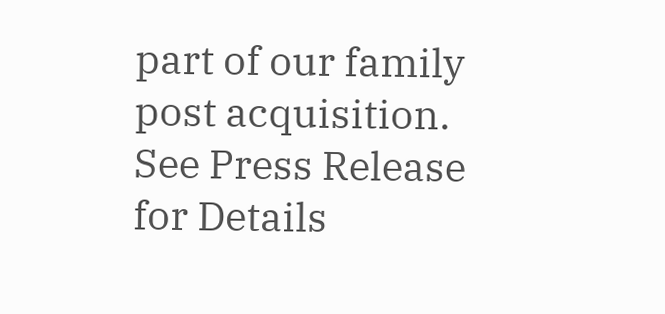part of our family post acquisition.
See Press Release for Details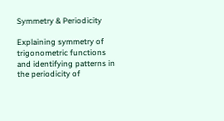Symmetry & Periodicity

Explaining symmetry of trigonometric functions and identifying patterns in the periodicity of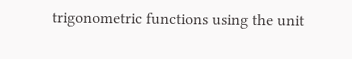trigonometric functions using the unit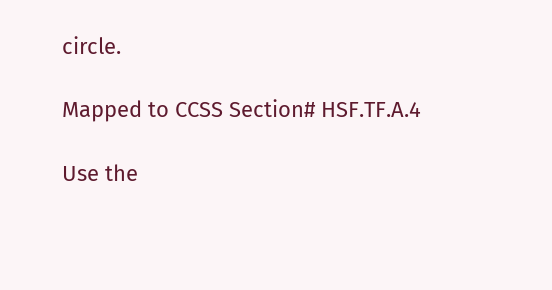circle.

Mapped to CCSS Section# HSF.TF.A.4

Use the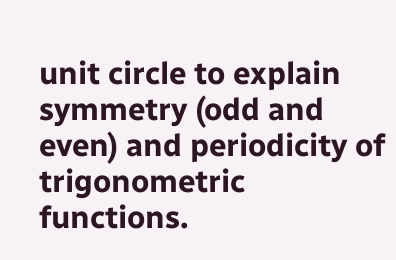unit circle to explain symmetry (odd and even) and periodicity of trigonometric functions.